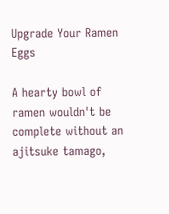Upgrade Your Ramen Eggs

A hearty bowl of ramen wouldn't be complete without an ajitsuke tamago,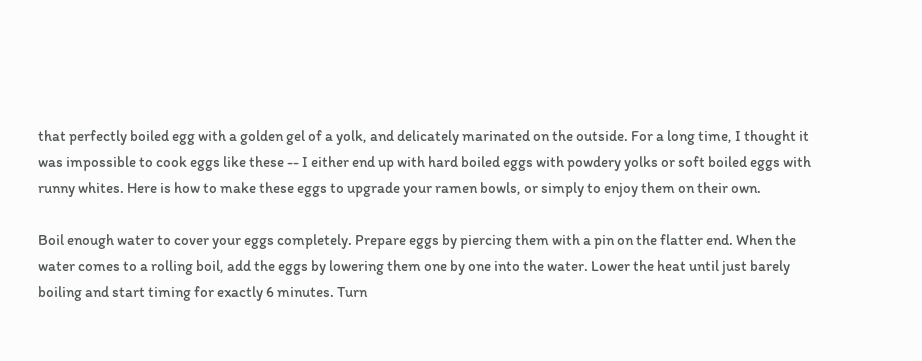that perfectly boiled egg with a golden gel of a yolk, and delicately marinated on the outside. For a long time, I thought it was impossible to cook eggs like these -- I either end up with hard boiled eggs with powdery yolks or soft boiled eggs with runny whites. Here is how to make these eggs to upgrade your ramen bowls, or simply to enjoy them on their own.

Boil enough water to cover your eggs completely. Prepare eggs by piercing them with a pin on the flatter end. When the water comes to a rolling boil, add the eggs by lowering them one by one into the water. Lower the heat until just barely boiling and start timing for exactly 6 minutes. Turn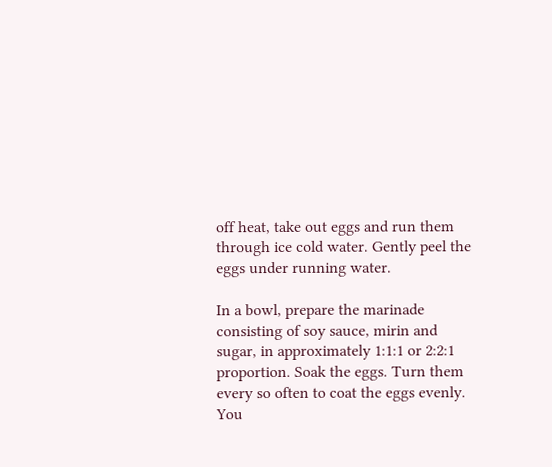off heat, take out eggs and run them through ice cold water. Gently peel the eggs under running water.

In a bowl, prepare the marinade consisting of soy sauce, mirin and sugar, in approximately 1:1:1 or 2:2:1 proportion. Soak the eggs. Turn them every so often to coat the eggs evenly. You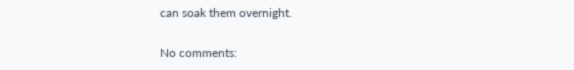can soak them overnight.

No comments: